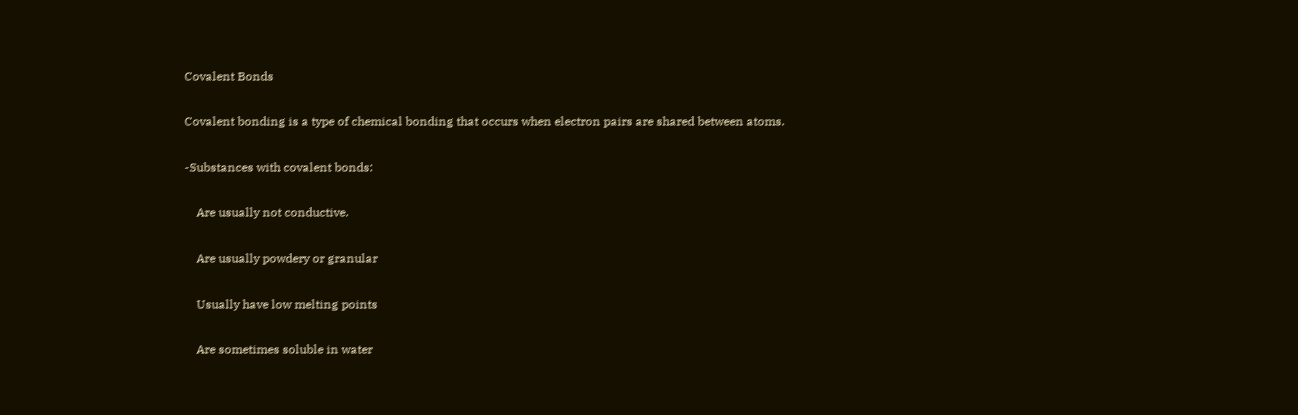Covalent Bonds

Covalent bonding is a type of chemical bonding that occurs when electron pairs are shared between atoms.

-Substances with covalent bonds:

    Are usually not conductive.

    Are usually powdery or granular

    Usually have low melting points

    Are sometimes soluble in water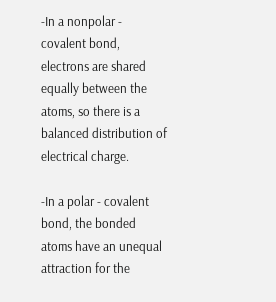-In a nonpolar - covalent bond, electrons are shared equally between the atoms, so there is a balanced distribution of electrical charge.

-In a polar - covalent bond, the bonded atoms have an unequal attraction for the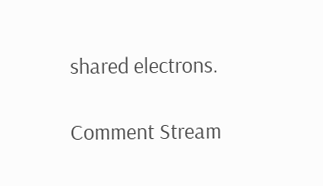shared electrons.

Comment Stream